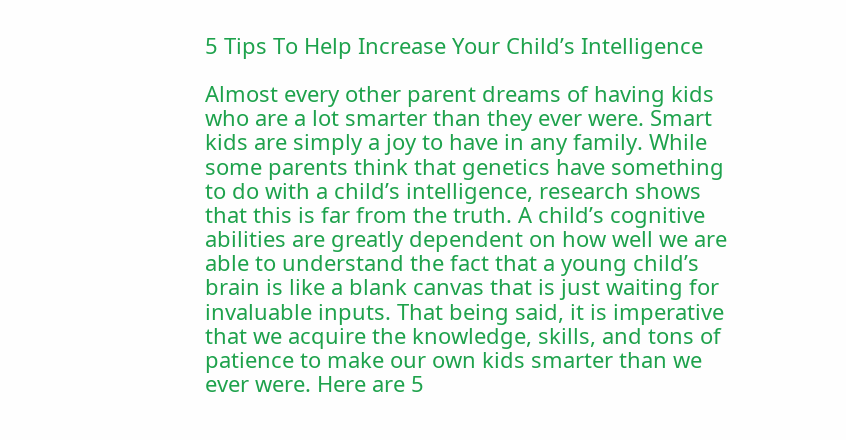5 Tips To Help Increase Your Child’s Intelligence

Almost every other parent dreams of having kids who are a lot smarter than they ever were. Smart kids are simply a joy to have in any family. While some parents think that genetics have something to do with a child’s intelligence, research shows that this is far from the truth. A child’s cognitive abilities are greatly dependent on how well we are able to understand the fact that a young child’s brain is like a blank canvas that is just waiting for invaluable inputs. That being said, it is imperative that we acquire the knowledge, skills, and tons of patience to make our own kids smarter than we ever were. Here are 5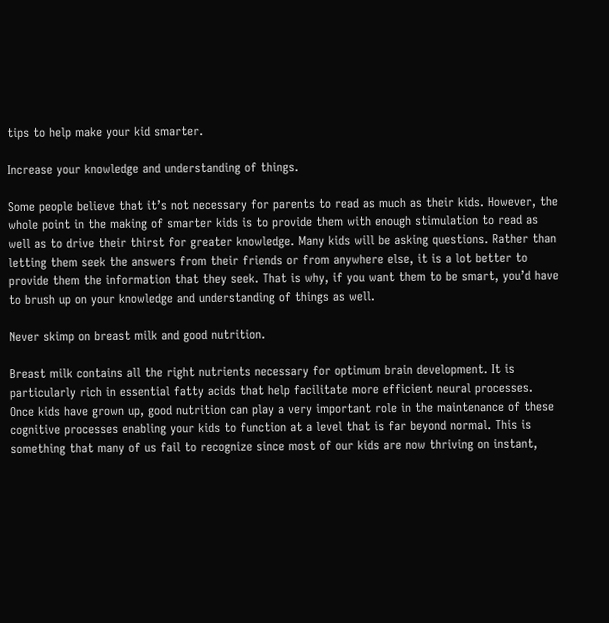tips to help make your kid smarter.

Increase your knowledge and understanding of things.

Some people believe that it’s not necessary for parents to read as much as their kids. However, the whole point in the making of smarter kids is to provide them with enough stimulation to read as well as to drive their thirst for greater knowledge. Many kids will be asking questions. Rather than letting them seek the answers from their friends or from anywhere else, it is a lot better to provide them the information that they seek. That is why, if you want them to be smart, you’d have to brush up on your knowledge and understanding of things as well.

Never skimp on breast milk and good nutrition.

Breast milk contains all the right nutrients necessary for optimum brain development. It is particularly rich in essential fatty acids that help facilitate more efficient neural processes. Once kids have grown up, good nutrition can play a very important role in the maintenance of these cognitive processes enabling your kids to function at a level that is far beyond normal. This is something that many of us fail to recognize since most of our kids are now thriving on instant,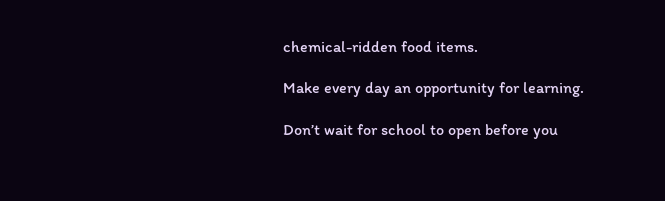chemical-ridden food items.

Make every day an opportunity for learning.

Don’t wait for school to open before you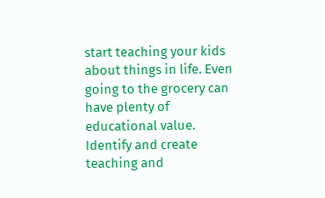start teaching your kids about things in life. Even going to the grocery can have plenty of educational value. Identify and create teaching and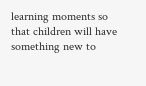learning moments so that children will have something new to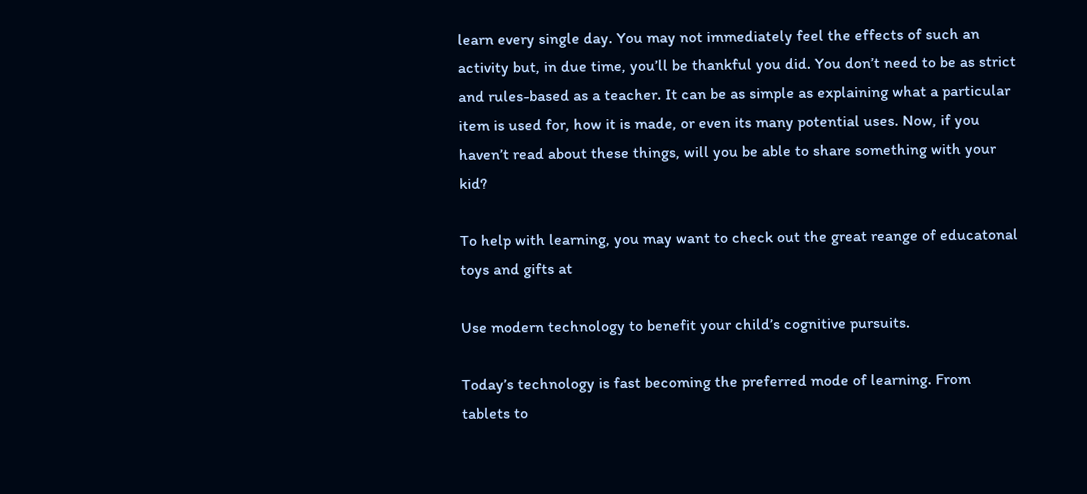learn every single day. You may not immediately feel the effects of such an activity but, in due time, you’ll be thankful you did. You don’t need to be as strict and rules-based as a teacher. It can be as simple as explaining what a particular item is used for, how it is made, or even its many potential uses. Now, if you haven’t read about these things, will you be able to share something with your kid?

To help with learning, you may want to check out the great reange of educatonal toys and gifts at

Use modern technology to benefit your child’s cognitive pursuits.

Today’s technology is fast becoming the preferred mode of learning. From tablets to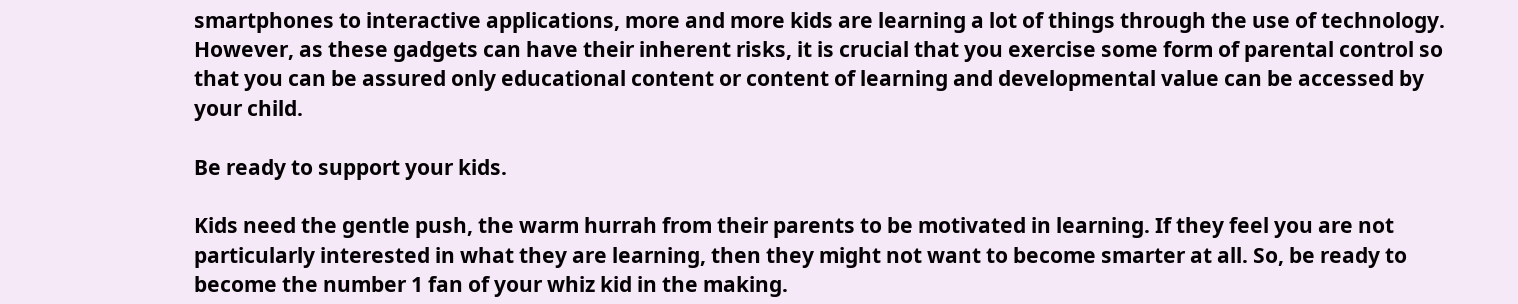smartphones to interactive applications, more and more kids are learning a lot of things through the use of technology. However, as these gadgets can have their inherent risks, it is crucial that you exercise some form of parental control so that you can be assured only educational content or content of learning and developmental value can be accessed by your child.

Be ready to support your kids.

Kids need the gentle push, the warm hurrah from their parents to be motivated in learning. If they feel you are not particularly interested in what they are learning, then they might not want to become smarter at all. So, be ready to become the number 1 fan of your whiz kid in the making.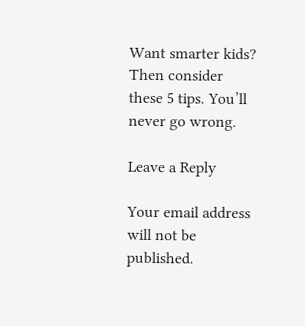Want smarter kids? Then consider these 5 tips. You’ll never go wrong.

Leave a Reply

Your email address will not be published.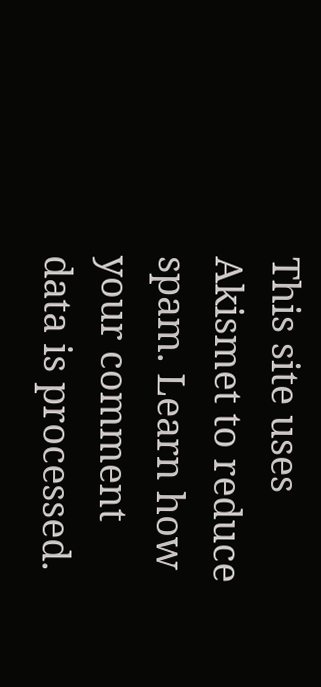This site uses Akismet to reduce spam. Learn how your comment data is processed.